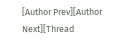[Author Prev][Author Next][Thread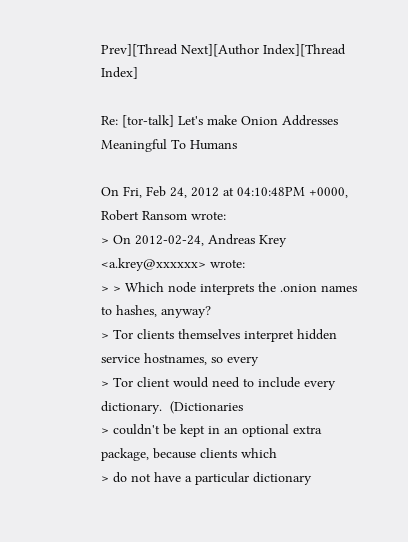Prev][Thread Next][Author Index][Thread Index]

Re: [tor-talk] Let's make Onion Addresses Meaningful To Humans

On Fri, Feb 24, 2012 at 04:10:48PM +0000, Robert Ransom wrote:
> On 2012-02-24, Andreas Krey <a.krey@xxxxxx> wrote:
> > Which node interprets the .onion names to hashes, anyway?
> Tor clients themselves interpret hidden service hostnames, so every
> Tor client would need to include every dictionary.  (Dictionaries
> couldn't be kept in an optional extra package, because clients which
> do not have a particular dictionary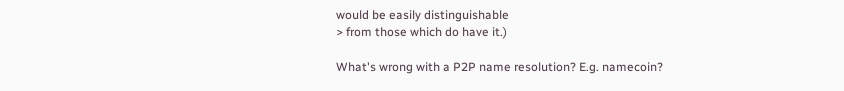would be easily distinguishable
> from those which do have it.)

What's wrong with a P2P name resolution? E.g. namecoin?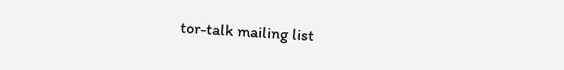tor-talk mailing list